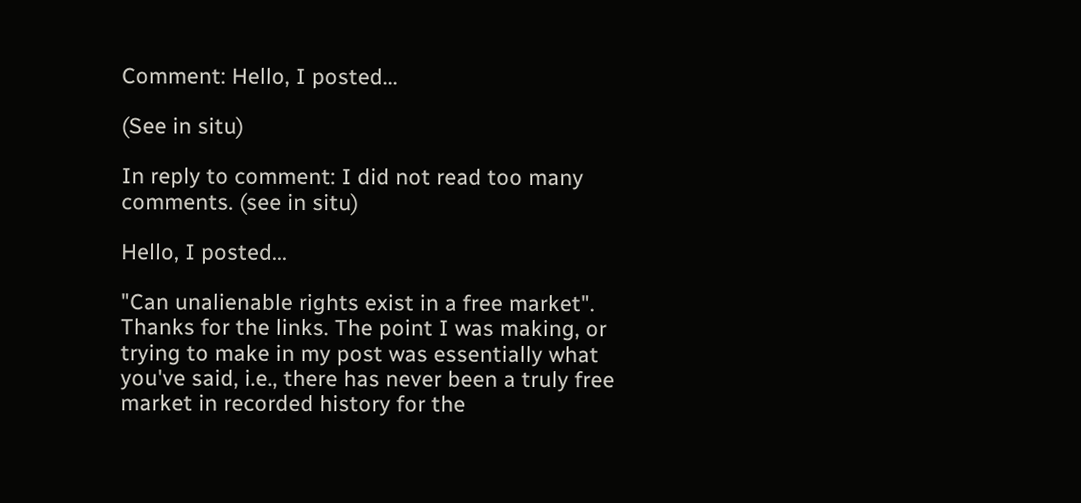Comment: Hello, I posted...

(See in situ)

In reply to comment: I did not read too many comments. (see in situ)

Hello, I posted...

"Can unalienable rights exist in a free market". Thanks for the links. The point I was making, or trying to make in my post was essentially what you've said, i.e., there has never been a truly free market in recorded history for the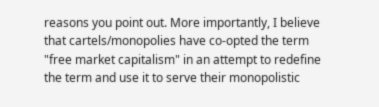reasons you point out. More importantly, I believe that cartels/monopolies have co-opted the term "free market capitalism" in an attempt to redefine the term and use it to serve their monopolistic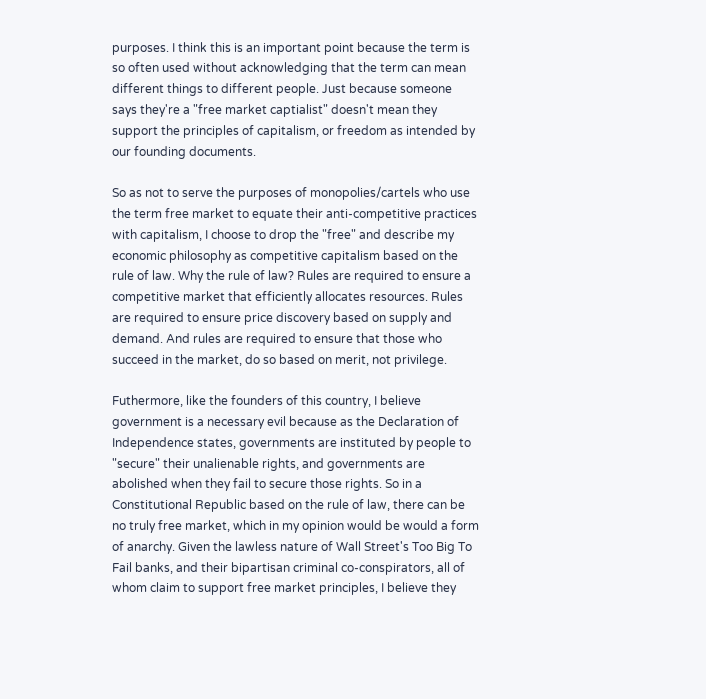purposes. I think this is an important point because the term is so often used without acknowledging that the term can mean different things to different people. Just because someone says they're a "free market captialist" doesn't mean they support the principles of capitalism, or freedom as intended by our founding documents.

So as not to serve the purposes of monopolies/cartels who use the term free market to equate their anti-competitive practices with capitalism, I choose to drop the "free" and describe my economic philosophy as competitive capitalism based on the rule of law. Why the rule of law? Rules are required to ensure a competitive market that efficiently allocates resources. Rules are required to ensure price discovery based on supply and demand. And rules are required to ensure that those who succeed in the market, do so based on merit, not privilege.

Futhermore, like the founders of this country, I believe government is a necessary evil because as the Declaration of Independence states, governments are instituted by people to "secure" their unalienable rights, and governments are abolished when they fail to secure those rights. So in a Constitutional Republic based on the rule of law, there can be no truly free market, which in my opinion would be would a form of anarchy. Given the lawless nature of Wall Street's Too Big To Fail banks, and their bipartisan criminal co-conspirators, all of whom claim to support free market principles, I believe they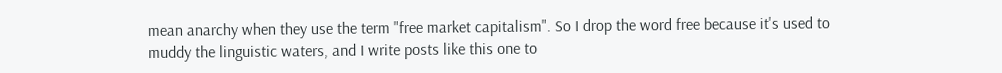mean anarchy when they use the term "free market capitalism". So I drop the word free because it's used to muddy the linguistic waters, and I write posts like this one to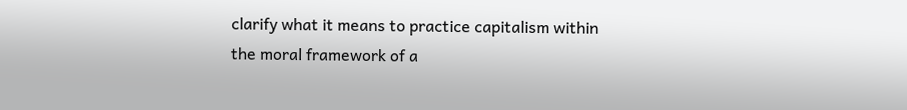clarify what it means to practice capitalism within the moral framework of a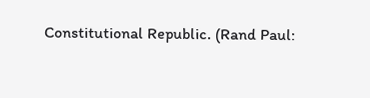Constitutional Republic. (Rand Paul: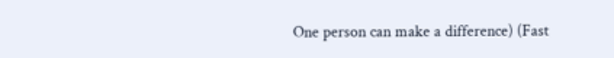One person can make a difference) (Fast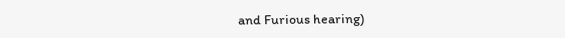and Furious hearing)